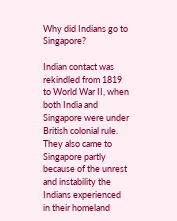Why did Indians go to Singapore?

Indian contact was rekindled from 1819 to World War II, when both India and Singapore were under British colonial rule. They also came to Singapore partly because of the unrest and instability the Indians experienced in their homeland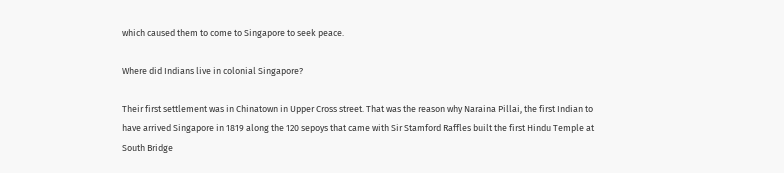which caused them to come to Singapore to seek peace.

Where did Indians live in colonial Singapore?

Their first settlement was in Chinatown in Upper Cross street. That was the reason why Naraina Pillai, the first Indian to have arrived Singapore in 1819 along the 120 sepoys that came with Sir Stamford Raffles built the first Hindu Temple at South Bridge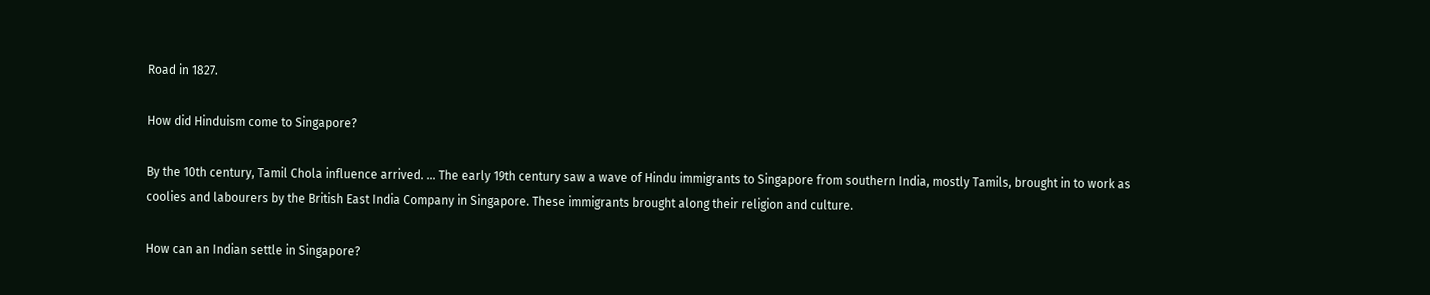Road in 1827.

How did Hinduism come to Singapore?

By the 10th century, Tamil Chola influence arrived. … The early 19th century saw a wave of Hindu immigrants to Singapore from southern India, mostly Tamils, brought in to work as coolies and labourers by the British East India Company in Singapore. These immigrants brought along their religion and culture.

How can an Indian settle in Singapore?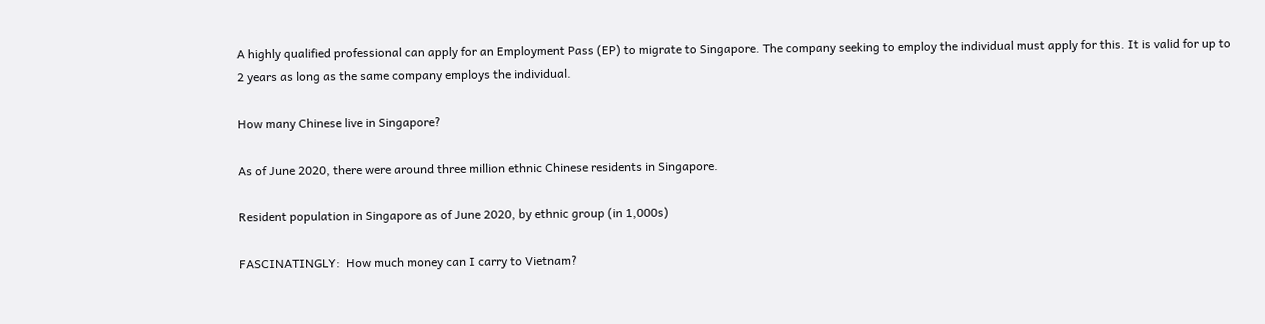A highly qualified professional can apply for an Employment Pass (EP) to migrate to Singapore. The company seeking to employ the individual must apply for this. It is valid for up to 2 years as long as the same company employs the individual.

How many Chinese live in Singapore?

As of June 2020, there were around three million ethnic Chinese residents in Singapore.

Resident population in Singapore as of June 2020, by ethnic group (in 1,000s)

FASCINATINGLY:  How much money can I carry to Vietnam?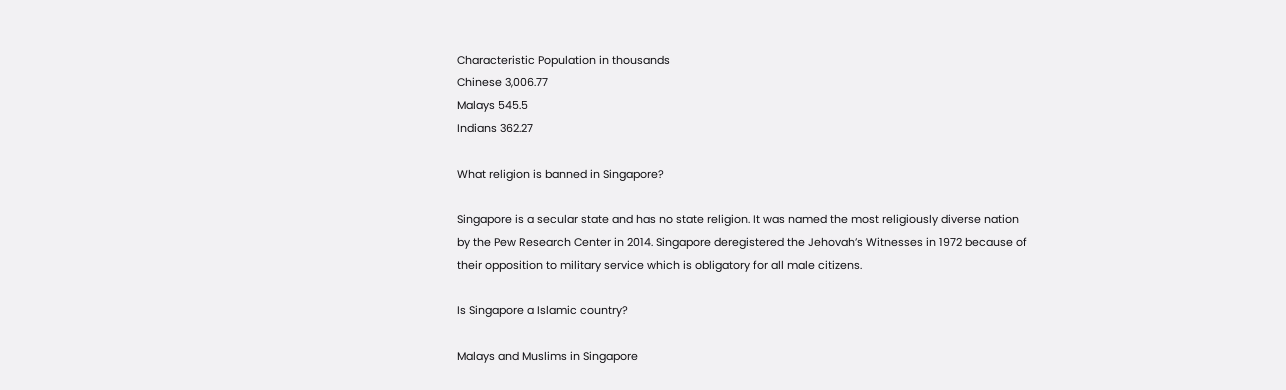Characteristic Population in thousands
Chinese 3,006.77
Malays 545.5
Indians 362.27

What religion is banned in Singapore?

Singapore is a secular state and has no state religion. It was named the most religiously diverse nation by the Pew Research Center in 2014. Singapore deregistered the Jehovah’s Witnesses in 1972 because of their opposition to military service which is obligatory for all male citizens.

Is Singapore a Islamic country?

Malays and Muslims in Singapore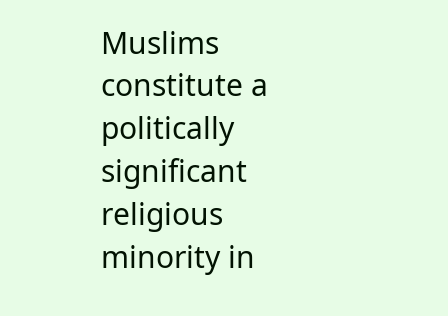Muslims constitute a politically significant religious minority in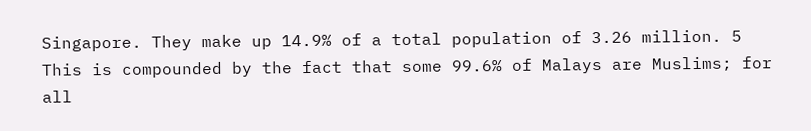Singapore. They make up 14.9% of a total population of 3.26 million. 5 This is compounded by the fact that some 99.6% of Malays are Muslims; for all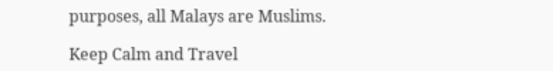purposes, all Malays are Muslims.

Keep Calm and Travel